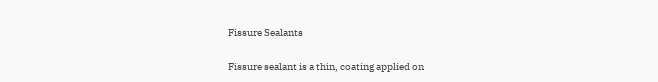Fissure Sealants

Fissure sealant is a thin, coating applied on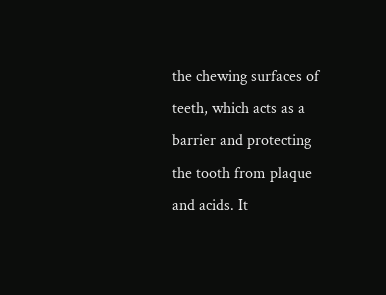the chewing surfaces of teeth, which acts as a barrier and protecting the tooth from plaque and acids. It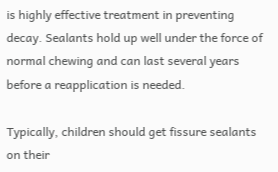is highly effective treatment in preventing decay. Sealants hold up well under the force of normal chewing and can last several years before a reapplication is needed.

Typically, children should get fissure sealants on their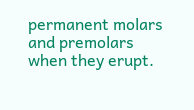permanent molars and premolars when they erupt.